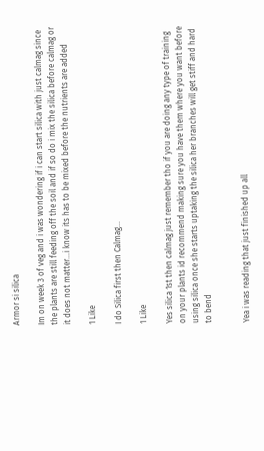Armor si silica

Im on week 3 of veg and i was wondering if i can start silica with just calmag since the plants are still feeding off the soil and if so do i mix the silica before calmag or it does not matter…i know its has to be mixed before the nutrients are added

1 Like

I do Silica first then Calmag…

1 Like

Yes silica 1st then calmag just remember tho if you are doing any type of training on your plants id recommend making sure you have them where you want before using silica once she starts uptaking the silica her branches will get stiff and hard to bend


Yea i was reading that just finished up all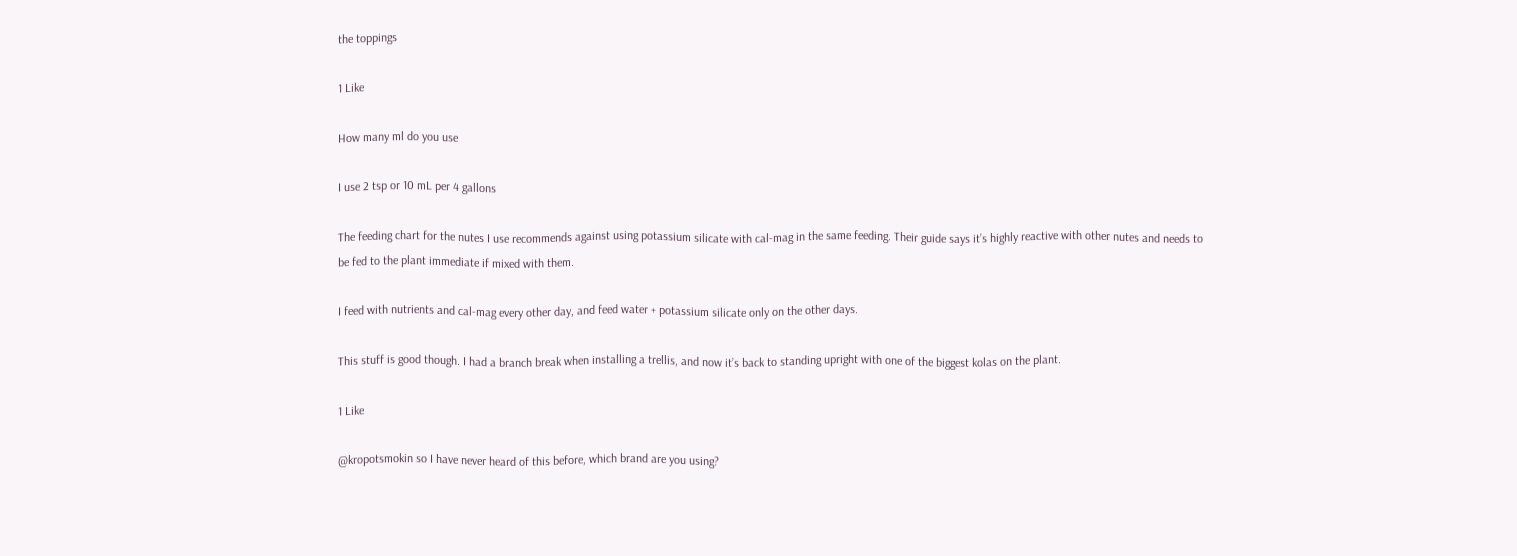the toppings

1 Like

How many ml do you use

I use 2 tsp or 10 mL per 4 gallons

The feeding chart for the nutes I use recommends against using potassium silicate with cal-mag in the same feeding. Their guide says it’s highly reactive with other nutes and needs to be fed to the plant immediate if mixed with them.

I feed with nutrients and cal-mag every other day, and feed water + potassium silicate only on the other days.

This stuff is good though. I had a branch break when installing a trellis, and now it’s back to standing upright with one of the biggest kolas on the plant.

1 Like

@kropotsmokin so I have never heard of this before, which brand are you using?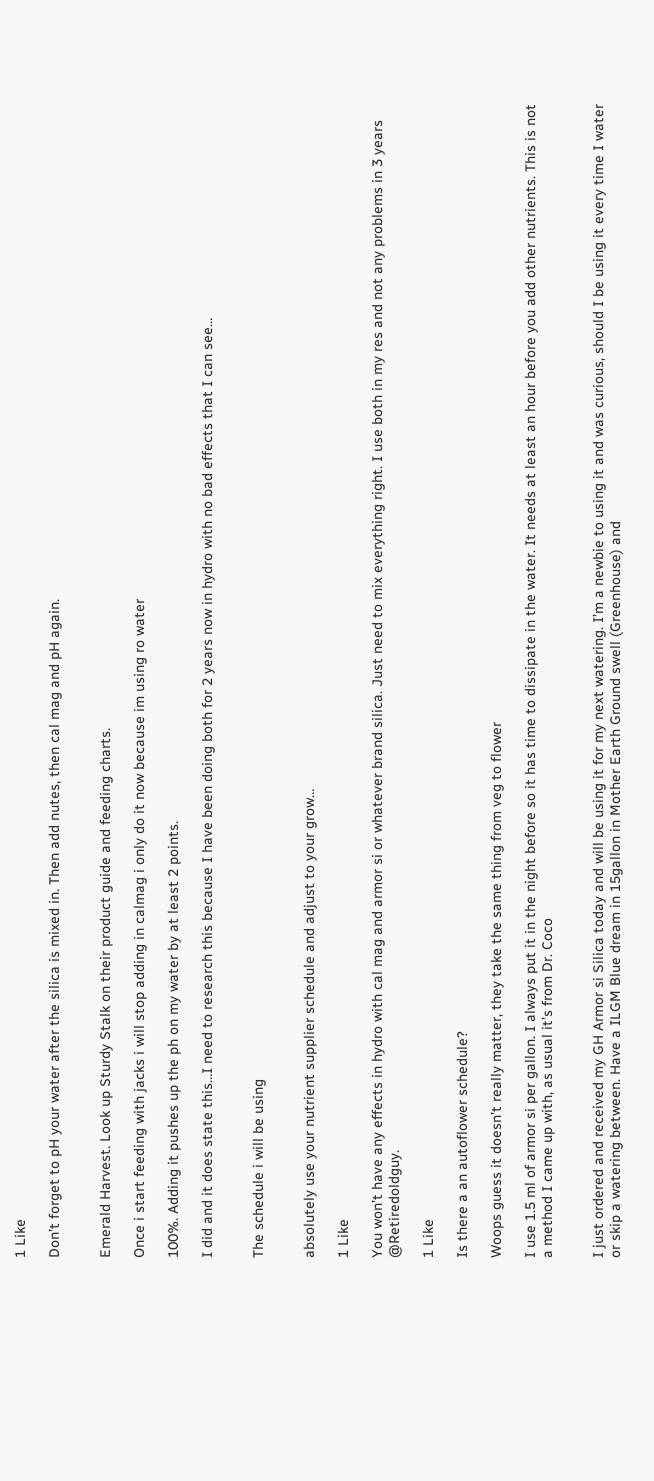1 Like

Don’t forget to pH your water after the silica is mixed in. Then add nutes, then cal mag and pH again.


Emerald Harvest. Look up Sturdy Stalk on their product guide and feeding charts.

Once i start feeding with jacks i will stop adding in calmag i only do it now because im using ro water

100%. Adding it pushes up the ph on my water by at least 2 points.

I did and it does state this…I need to research this because I have been doing both for 2 years now in hydro with no bad effects that I can see…


The schedule i will be using


absolutely use your nutrient supplier schedule and adjust to your grow…

1 Like

You won’t have any effects in hydro with cal mag and armor si or whatever brand silica. Just need to mix everything right. I use both in my res and not any problems in 3 years @Retiredoldguy.

1 Like

Is there a an autoflower schedule?

Woops guess it doesn’t really matter, they take the same thing from veg to flower

I use 1.5 ml of armor si per gallon. I always put it in the night before so it has time to dissipate in the water. It needs at least an hour before you add other nutrients. This is not a method I came up with, as usual it’s from Dr. Coco


I just ordered and received my GH Armor si Silica today and will be using it for my next watering. I’m a newbie to using it and was curious, should I be using it every time I water or skip a watering between. Have a ILGM Blue dream in 15gallon in Mother Earth Ground swell (Greenhouse) and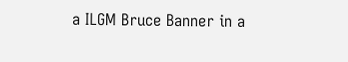a ILGM Bruce Banner in a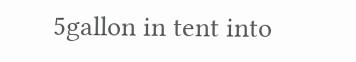5gallon in tent into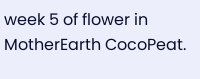week 5 of flower in MotherEarth CocoPeat.